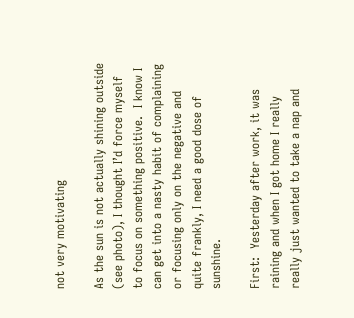not very motivating

As the sun is not actually shining outside (see photo), I thought I’d force myself to focus on something positive.  I know I can get into a nasty habit of complaining or focusing only on the negative and quite frankly, I need a good dose of  sunshine.

First:  Yesterday after work, it was raining and when I got home I really really just wanted to take a nap and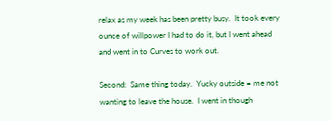relax as my week has been pretty busy.  It took every ounce of willpower I had to do it, but I went ahead and went in to Curves to work out.

Second:  Same thing today.  Yucky outside = me not wanting to leave the house.  I went in though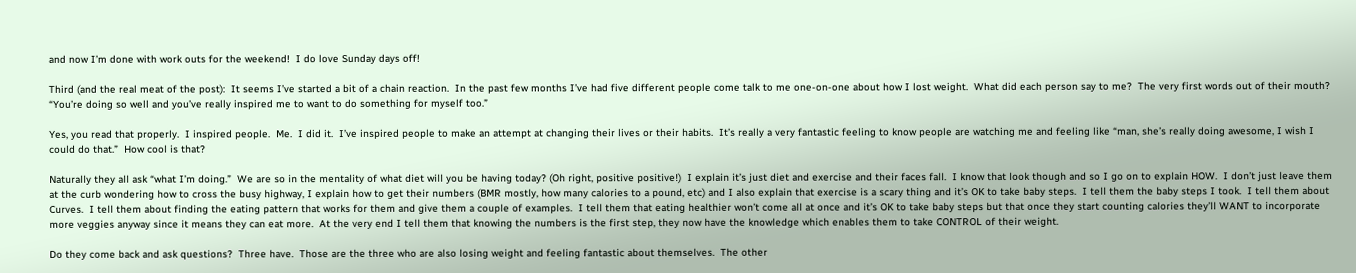and now I’m done with work outs for the weekend!  I do love Sunday days off!

Third (and the real meat of the post):  It seems I’ve started a bit of a chain reaction.  In the past few months I’ve had five different people come talk to me one-on-one about how I lost weight.  What did each person say to me?  The very first words out of their mouth?  “You’re doing so well and you’ve really inspired me to want to do something for myself too.”

Yes, you read that properly.  I inspired people.  Me.  I did it.  I’ve inspired people to make an attempt at changing their lives or their habits.  It’s really a very fantastic feeling to know people are watching me and feeling like “man, she’s really doing awesome, I wish I could do that.”  How cool is that?

Naturally they all ask “what I’m doing.”  We are so in the mentality of what diet will you be having today? (Oh right, positive positive!)  I explain it’s just diet and exercise and their faces fall.  I know that look though and so I go on to explain HOW.  I don’t just leave them at the curb wondering how to cross the busy highway, I explain how to get their numbers (BMR mostly, how many calories to a pound, etc) and I also explain that exercise is a scary thing and it’s OK to take baby steps.  I tell them the baby steps I took.  I tell them about Curves.  I tell them about finding the eating pattern that works for them and give them a couple of examples.  I tell them that eating healthier won’t come all at once and it’s OK to take baby steps but that once they start counting calories they’ll WANT to incorporate more veggies anyway since it means they can eat more.  At the very end I tell them that knowing the numbers is the first step, they now have the knowledge which enables them to take CONTROL of their weight.

Do they come back and ask questions?  Three have.  Those are the three who are also losing weight and feeling fantastic about themselves.  The other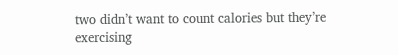two didn’t want to count calories but they’re exercising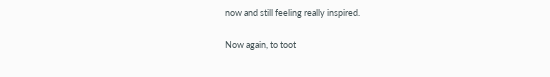now and still feeling really inspired.

Now again, to toot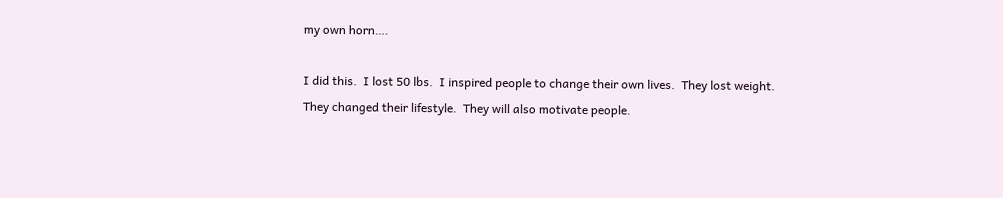my own horn….

I did this.  I lost 50 lbs.  I inspired people to change their own lives.  They lost weight.  They changed their lifestyle.  They will also motivate people.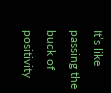It’s like passing the buck of positivity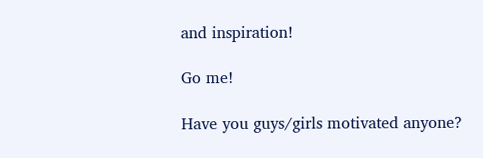and inspiration!

Go me!

Have you guys/girls motivated anyone?